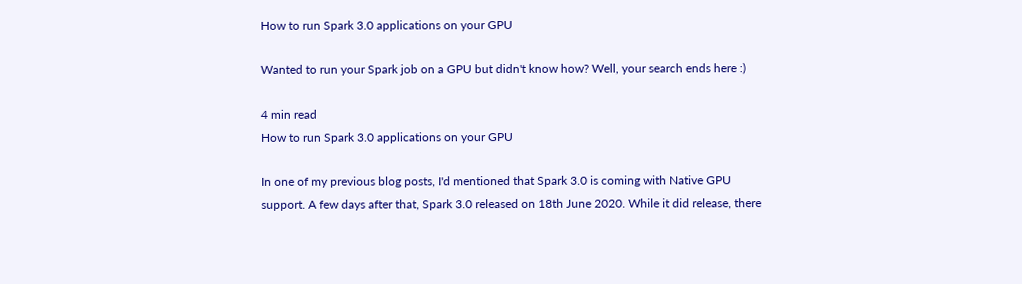How to run Spark 3.0 applications on your GPU

Wanted to run your Spark job on a GPU but didn't know how? Well, your search ends here :)

4 min read
How to run Spark 3.0 applications on your GPU

In one of my previous blog posts, I'd mentioned that Spark 3.0 is coming with Native GPU support. A few days after that, Spark 3.0 released on 18th June 2020. While it did release, there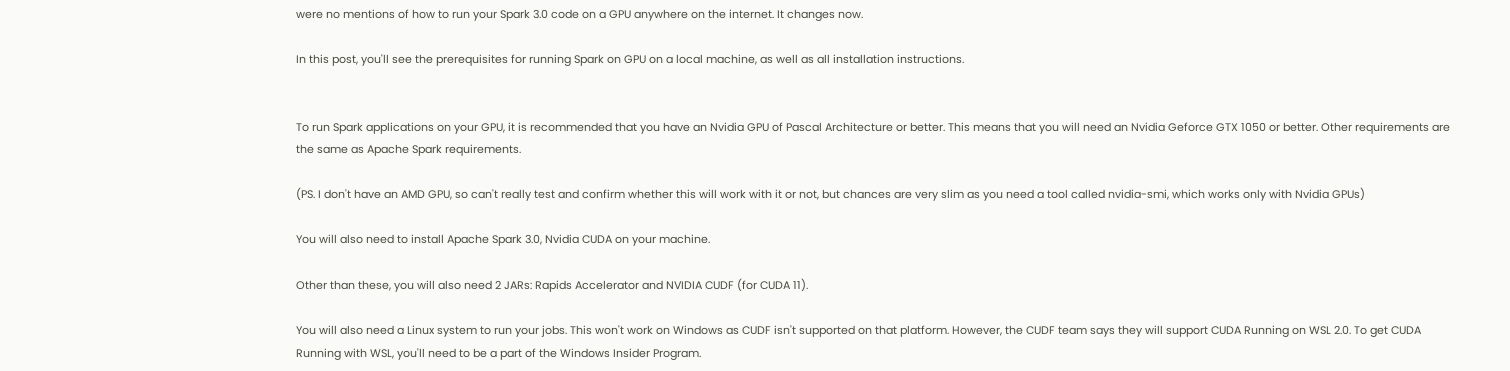were no mentions of how to run your Spark 3.0 code on a GPU anywhere on the internet. It changes now.

In this post, you'll see the prerequisites for running Spark on GPU on a local machine, as well as all installation instructions.


To run Spark applications on your GPU, it is recommended that you have an Nvidia GPU of Pascal Architecture or better. This means that you will need an Nvidia Geforce GTX 1050 or better. Other requirements are the same as Apache Spark requirements.

(PS. I don't have an AMD GPU, so can't really test and confirm whether this will work with it or not, but chances are very slim as you need a tool called nvidia-smi, which works only with Nvidia GPUs)

You will also need to install Apache Spark 3.0, Nvidia CUDA on your machine.

Other than these, you will also need 2 JARs: Rapids Accelerator and NVIDIA CUDF (for CUDA 11).

You will also need a Linux system to run your jobs. This won't work on Windows as CUDF isn't supported on that platform. However, the CUDF team says they will support CUDA Running on WSL 2.0. To get CUDA Running with WSL, you'll need to be a part of the Windows Insider Program.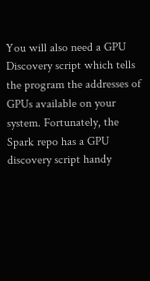You will also need a GPU Discovery script which tells the program the addresses of GPUs available on your system. Fortunately, the Spark repo has a GPU discovery script handy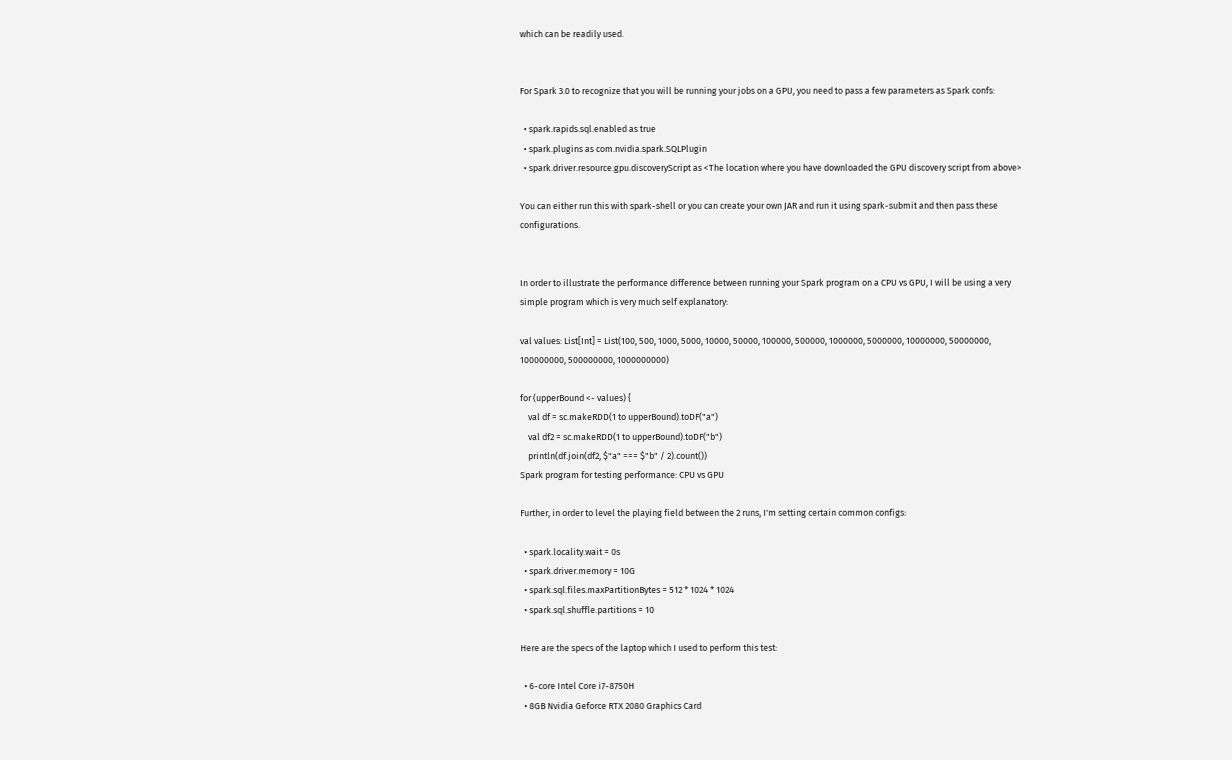which can be readily used.


For Spark 3.0 to recognize that you will be running your jobs on a GPU, you need to pass a few parameters as Spark confs:

  • spark.rapids.sql.enabled as true
  • spark.plugins as com.nvidia.spark.SQLPlugin
  • spark.driver.resource.gpu.discoveryScript as <The location where you have downloaded the GPU discovery script from above>

You can either run this with spark-shell or you can create your own JAR and run it using spark-submit and then pass these configurations.


In order to illustrate the performance difference between running your Spark program on a CPU vs GPU, I will be using a very simple program which is very much self explanatory:

val values: List[Int] = List(100, 500, 1000, 5000, 10000, 50000, 100000, 500000, 1000000, 5000000, 10000000, 50000000, 100000000, 500000000, 1000000000)

for (upperBound <- values) {
    val df = sc.makeRDD(1 to upperBound).toDF("a")
    val df2 = sc.makeRDD(1 to upperBound).toDF("b")
    println(df.join(df2, $"a" === $"b" / 2).count())
Spark program for testing performance: CPU vs GPU

Further, in order to level the playing field between the 2 runs, I'm setting certain common configs:

  • spark.locality.wait = 0s
  • spark.driver.memory = 10G
  • spark.sql.files.maxPartitionBytes = 512 * 1024 * 1024
  • spark.sql.shuffle.partitions = 10

Here are the specs of the laptop which I used to perform this test:

  • 6-core Intel Core i7-8750H
  • 8GB Nvidia Geforce RTX 2080 Graphics Card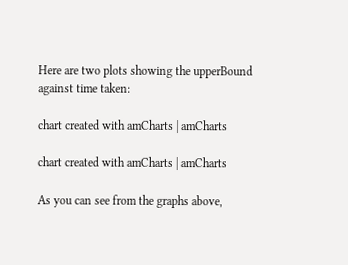Here are two plots showing the upperBound against time taken:

chart created with amCharts | amCharts

chart created with amCharts | amCharts

As you can see from the graphs above,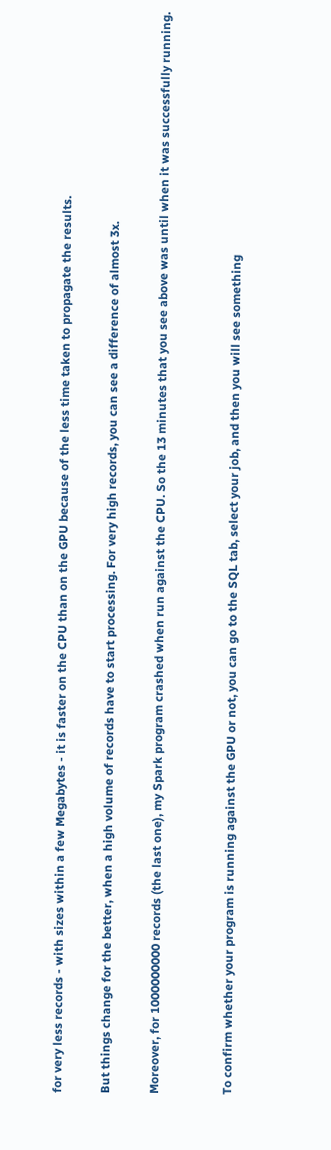for very less records - with sizes within a few Megabytes - it is faster on the CPU than on the GPU because of the less time taken to propagate the results.

But things change for the better, when a high volume of records have to start processing. For very high records, you can see a difference of almost 3x.

Moreover, for 1000000000 records (the last one), my Spark program crashed when run against the CPU. So the 13 minutes that you see above was until when it was successfully running.


To confirm whether your program is running against the GPU or not, you can go to the SQL tab, select your job, and then you will see something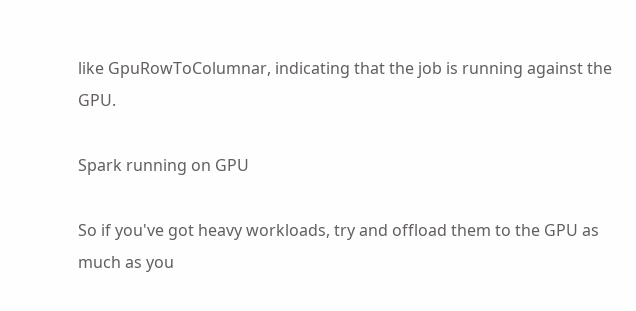like GpuRowToColumnar, indicating that the job is running against the GPU.

Spark running on GPU

So if you've got heavy workloads, try and offload them to the GPU as much as you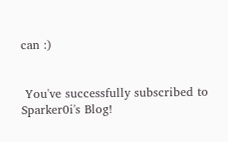can :)


 You've successfully subscribed to Sparker0i's Blog!